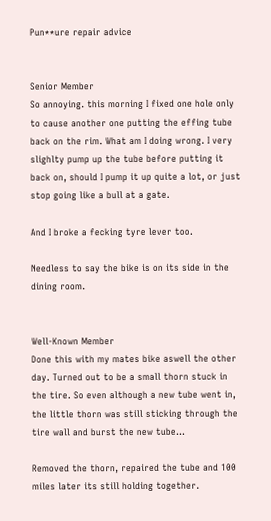Pun**ure repair advice


Senior Member
So annoying. this morning I fixed one hole only to cause another one putting the effing tube back on the rim. What am I doing wrong. I very slighlty pump up the tube before putting it back on, should I pump it up quite a lot, or just stop going like a bull at a gate.

And I broke a fecking tyre lever too.

Needless to say the bike is on its side in the dining room.


Well-Known Member
Done this with my mates bike aswell the other day. Turned out to be a small thorn stuck in the tire. So even although a new tube went in, the little thorn was still sticking through the tire wall and burst the new tube...

Removed the thorn, repaired the tube and 100 miles later its still holding together.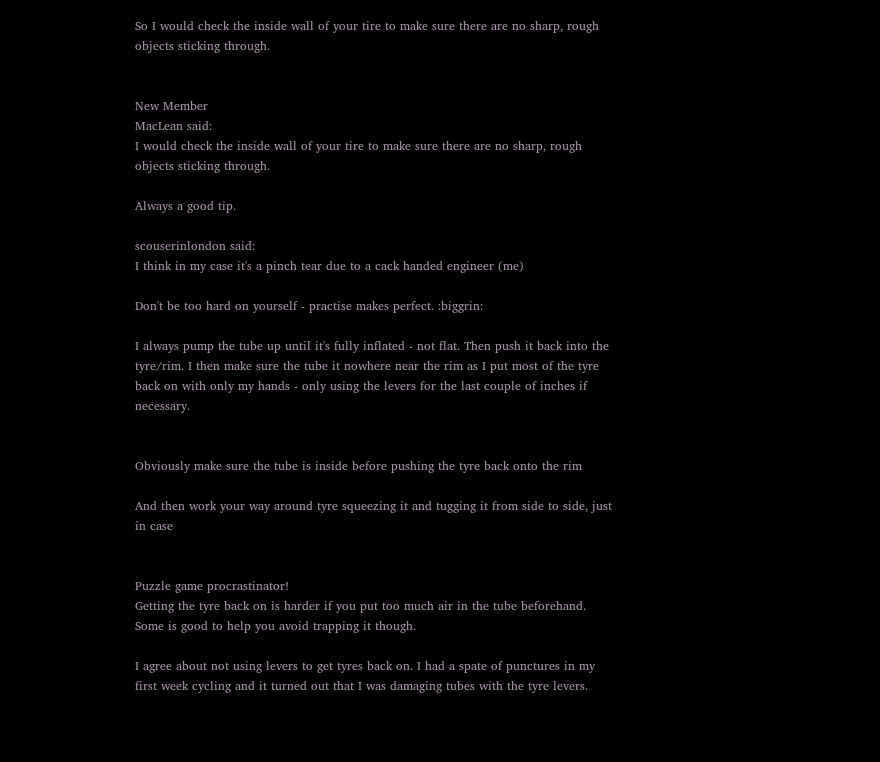So I would check the inside wall of your tire to make sure there are no sharp, rough objects sticking through.


New Member
MacLean said:
I would check the inside wall of your tire to make sure there are no sharp, rough objects sticking through.

Always a good tip.

scouserinlondon said:
I think in my case it's a pinch tear due to a cack handed engineer (me)

Don't be too hard on yourself - practise makes perfect. :biggrin:

I always pump the tube up until it's fully inflated - not flat. Then push it back into the tyre/rim. I then make sure the tube it nowhere near the rim as I put most of the tyre back on with only my hands - only using the levers for the last couple of inches if necessary.


Obviously make sure the tube is inside before pushing the tyre back onto the rim

And then work your way around tyre squeezing it and tugging it from side to side, just in case


Puzzle game procrastinator!
Getting the tyre back on is harder if you put too much air in the tube beforehand. Some is good to help you avoid trapping it though.

I agree about not using levers to get tyres back on. I had a spate of punctures in my first week cycling and it turned out that I was damaging tubes with the tyre levers.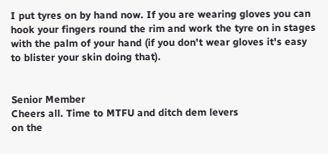I put tyres on by hand now. If you are wearing gloves you can hook your fingers round the rim and work the tyre on in stages with the palm of your hand (if you don't wear gloves it's easy to blister your skin doing that).


Senior Member
Cheers all. Time to MTFU and ditch dem levers
on the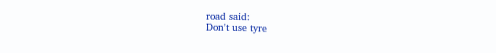road said:
Don't use tyre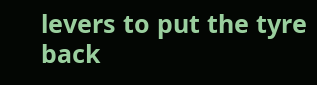levers to put the tyre back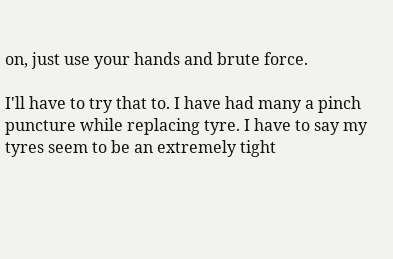on, just use your hands and brute force.

I'll have to try that to. I have had many a pinch puncture while replacing tyre. I have to say my tyres seem to be an extremely tight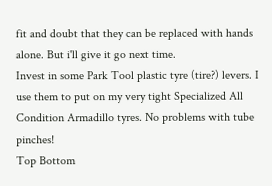fit and doubt that they can be replaced with hands alone. But i'll give it go next time.
Invest in some Park Tool plastic tyre (tire?) levers. I use them to put on my very tight Specialized All Condition Armadillo tyres. No problems with tube pinches!
Top Bottom